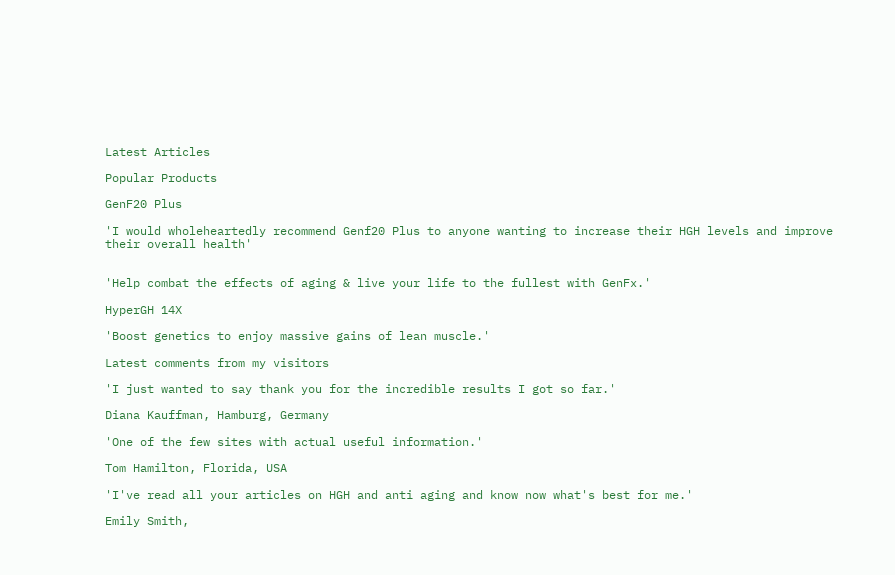Latest Articles

Popular Products

GenF20 Plus

'I would wholeheartedly recommend Genf20 Plus to anyone wanting to increase their HGH levels and improve their overall health'


'Help combat the effects of aging & live your life to the fullest with GenFx.'

HyperGH 14X

'Boost genetics to enjoy massive gains of lean muscle.'

Latest comments from my visitors

'I just wanted to say thank you for the incredible results I got so far.'

Diana Kauffman, Hamburg, Germany

'One of the few sites with actual useful information.'

Tom Hamilton, Florida, USA

'I've read all your articles on HGH and anti aging and know now what's best for me.'

Emily Smith,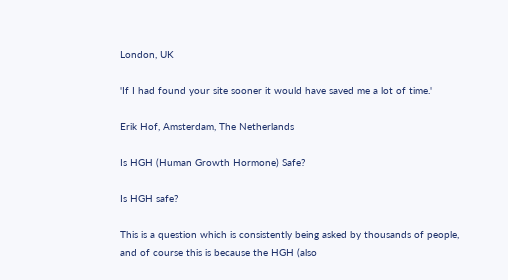London, UK

'If I had found your site sooner it would have saved me a lot of time.'

Erik Hof, Amsterdam, The Netherlands

Is HGH (Human Growth Hormone) Safe?

Is HGH safe?

This is a question which is consistently being asked by thousands of people, and of course this is because the HGH (also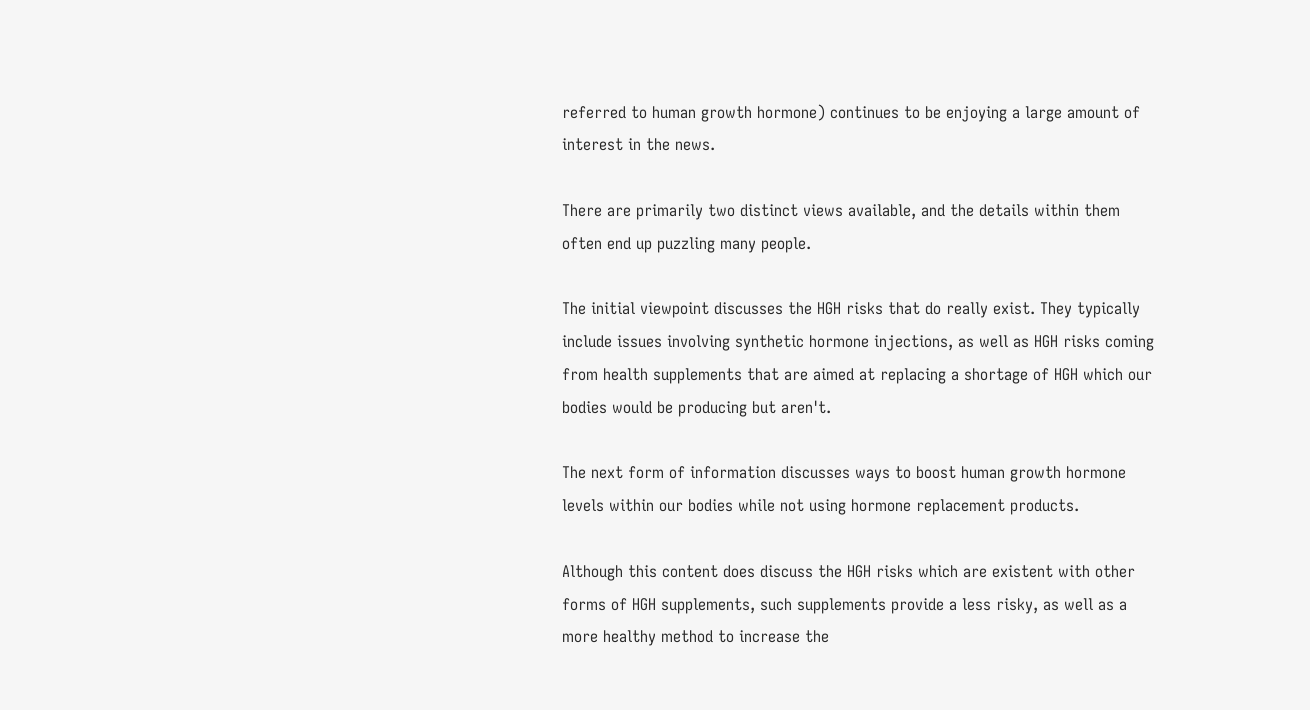referred to human growth hormone) continues to be enjoying a large amount of interest in the news.

There are primarily two distinct views available, and the details within them often end up puzzling many people.

The initial viewpoint discusses the HGH risks that do really exist. They typically include issues involving synthetic hormone injections, as well as HGH risks coming from health supplements that are aimed at replacing a shortage of HGH which our bodies would be producing but aren't.

The next form of information discusses ways to boost human growth hormone levels within our bodies while not using hormone replacement products.

Although this content does discuss the HGH risks which are existent with other forms of HGH supplements, such supplements provide a less risky, as well as a more healthy method to increase the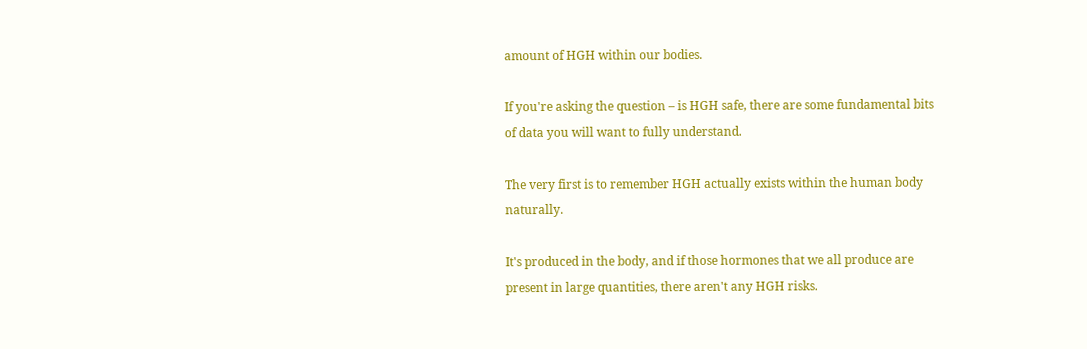amount of HGH within our bodies.

If you're asking the question – is HGH safe, there are some fundamental bits of data you will want to fully understand.

The very first is to remember HGH actually exists within the human body naturally.

It's produced in the body, and if those hormones that we all produce are present in large quantities, there aren't any HGH risks.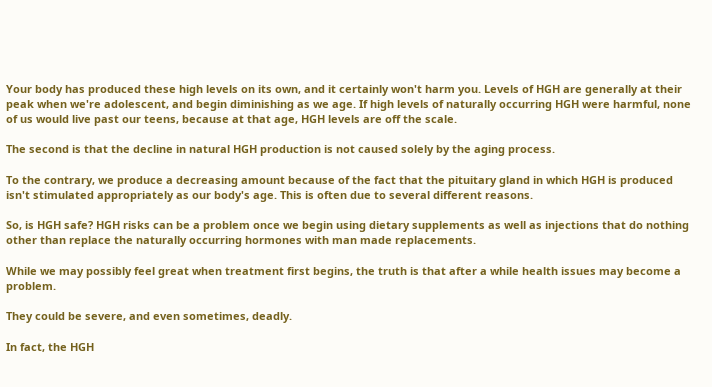Your body has produced these high levels on its own, and it certainly won't harm you. Levels of HGH are generally at their peak when we're adolescent, and begin diminishing as we age. If high levels of naturally occurring HGH were harmful, none of us would live past our teens, because at that age, HGH levels are off the scale.

The second is that the decline in natural HGH production is not caused solely by the aging process.

To the contrary, we produce a decreasing amount because of the fact that the pituitary gland in which HGH is produced isn't stimulated appropriately as our body's age. This is often due to several different reasons.

So, is HGH safe? HGH risks can be a problem once we begin using dietary supplements as well as injections that do nothing other than replace the naturally occurring hormones with man made replacements.

While we may possibly feel great when treatment first begins, the truth is that after a while health issues may become a problem.

They could be severe, and even sometimes, deadly.

In fact, the HGH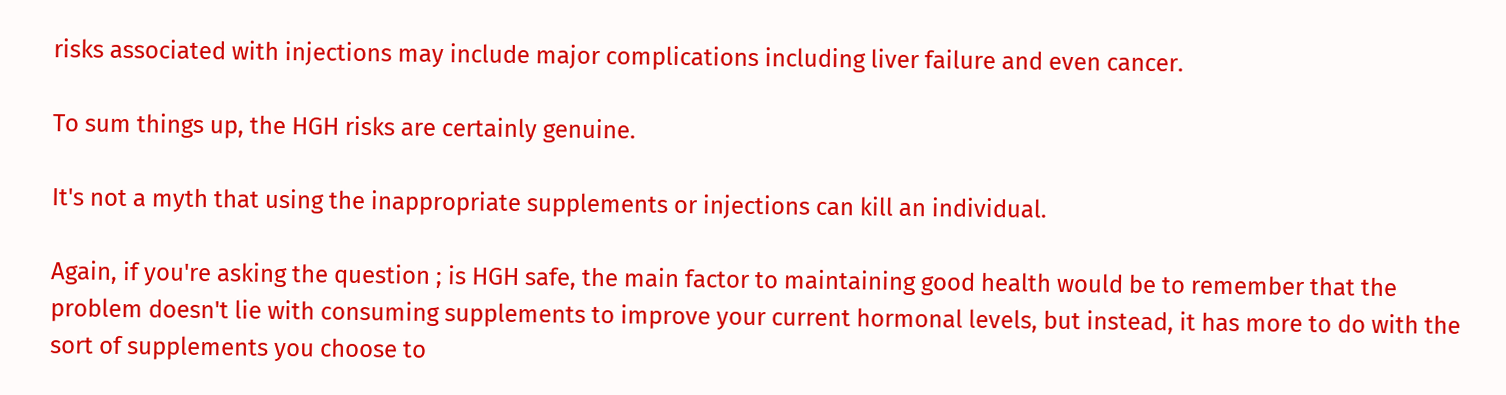risks associated with injections may include major complications including liver failure and even cancer.

To sum things up, the HGH risks are certainly genuine.

It's not a myth that using the inappropriate supplements or injections can kill an individual.

Again, if you're asking the question ; is HGH safe, the main factor to maintaining good health would be to remember that the problem doesn't lie with consuming supplements to improve your current hormonal levels, but instead, it has more to do with the sort of supplements you choose to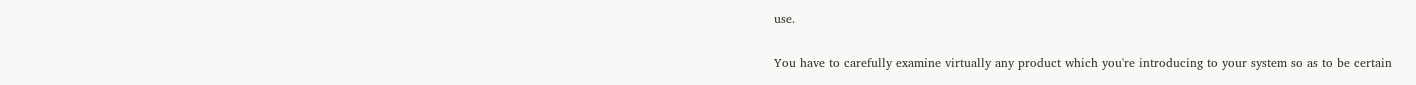use.

You have to carefully examine virtually any product which you're introducing to your system so as to be certain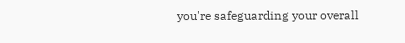you're safeguarding your overall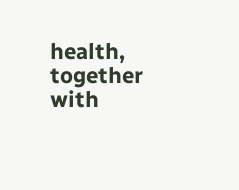health, together with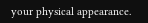your physical appearance.